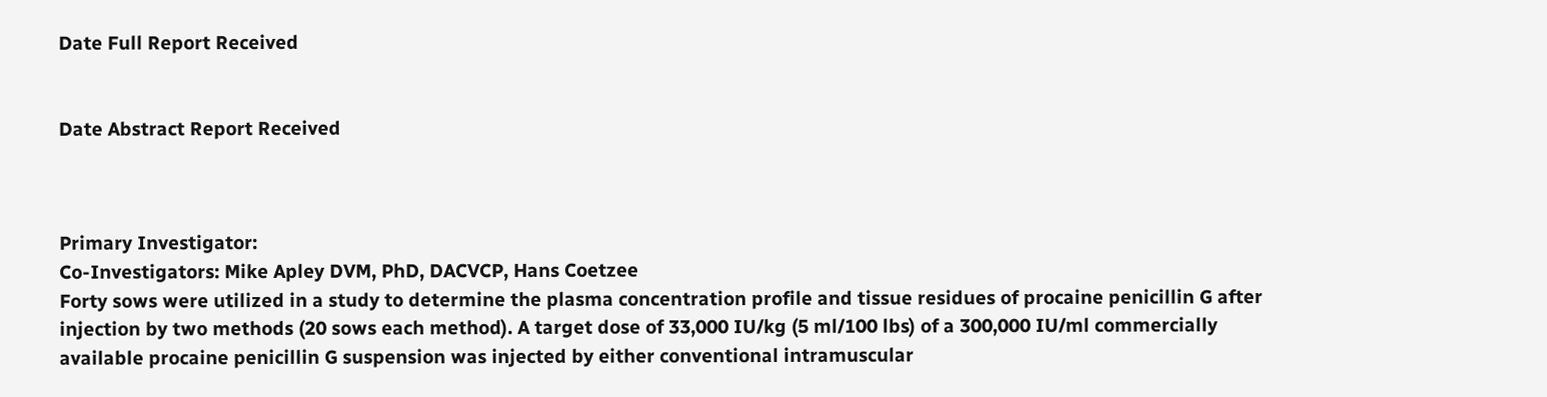Date Full Report Received


Date Abstract Report Received



Primary Investigator:
Co-Investigators: Mike Apley DVM, PhD, DACVCP, Hans Coetzee
Forty sows were utilized in a study to determine the plasma concentration profile and tissue residues of procaine penicillin G after injection by two methods (20 sows each method). A target dose of 33,000 IU/kg (5 ml/100 lbs) of a 300,000 IU/ml commercially available procaine penicillin G suspension was injected by either conventional intramuscular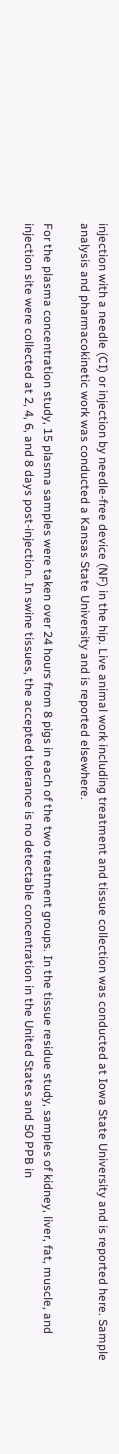injection with a needle (CI) or injection by needle-free device (NF) in the hip. Live animal work including treatment and tissue collection was conducted at Iowa State University and is reported here. Sample analysis and pharmacokinetic work was conducted a Kansas State University and is reported elsewhere.

For the plasma concentration study, 15 plasma samples were taken over 24 hours from 8 pigs in each of the two treatment groups. In the tissue residue study, samples of kidney, liver, fat, muscle, and injection site were collected at 2, 4, 6, and 8 days post-injection. In swine tissues, the accepted tolerance is no detectable concentration in the United States and 50 PPB in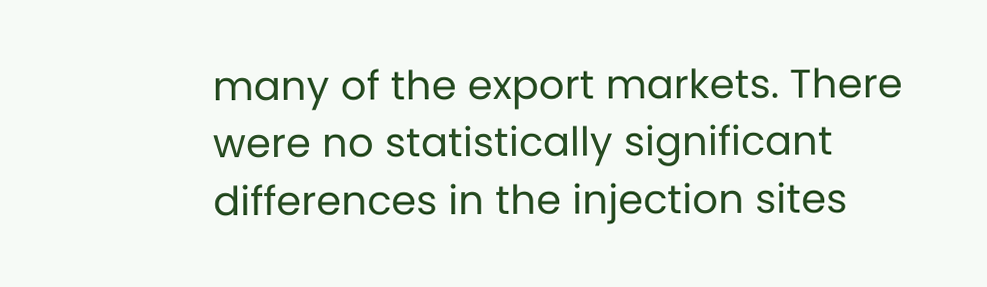many of the export markets. There were no statistically significant differences in the injection sites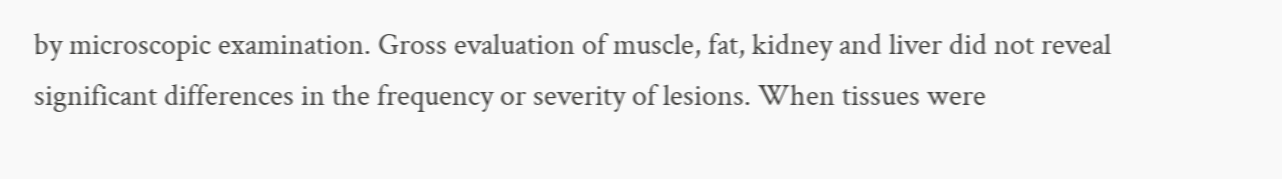by microscopic examination. Gross evaluation of muscle, fat, kidney and liver did not reveal significant differences in the frequency or severity of lesions. When tissues were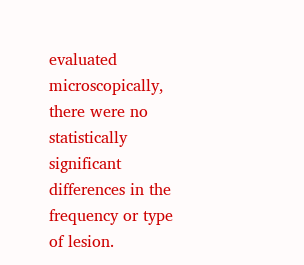evaluated microscopically, there were no statistically significant differences in the frequency or type of lesion.